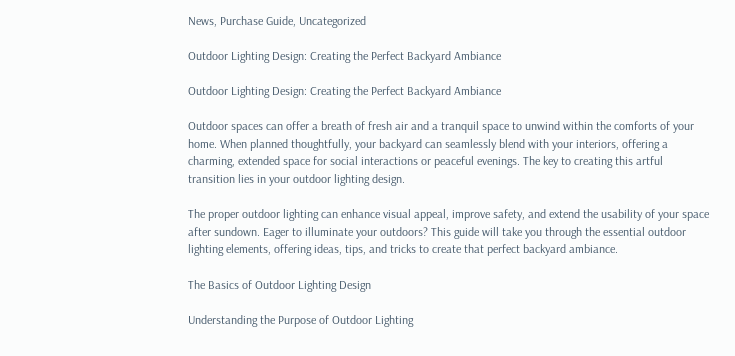News, Purchase Guide, Uncategorized

Outdoor Lighting Design: Creating the Perfect Backyard Ambiance

Outdoor Lighting Design: Creating the Perfect Backyard Ambiance

Outdoor spaces can offer a breath of fresh air and a tranquil space to unwind within the comforts of your home. When planned thoughtfully, your backyard can seamlessly blend with your interiors, offering a charming, extended space for social interactions or peaceful evenings. The key to creating this artful transition lies in your outdoor lighting design.

The proper outdoor lighting can enhance visual appeal, improve safety, and extend the usability of your space after sundown. Eager to illuminate your outdoors? This guide will take you through the essential outdoor lighting elements, offering ideas, tips, and tricks to create that perfect backyard ambiance.

The Basics of Outdoor Lighting Design

Understanding the Purpose of Outdoor Lighting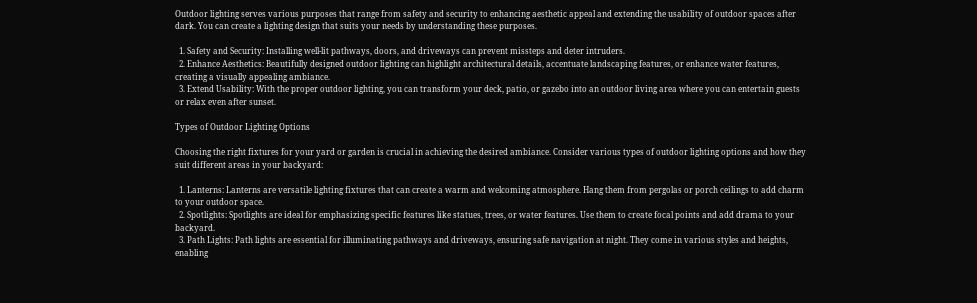Outdoor lighting serves various purposes that range from safety and security to enhancing aesthetic appeal and extending the usability of outdoor spaces after dark. You can create a lighting design that suits your needs by understanding these purposes.

  1. Safety and Security: Installing well-lit pathways, doors, and driveways can prevent missteps and deter intruders.
  2. Enhance Aesthetics: Beautifully designed outdoor lighting can highlight architectural details, accentuate landscaping features, or enhance water features, creating a visually appealing ambiance.
  3. Extend Usability: With the proper outdoor lighting, you can transform your deck, patio, or gazebo into an outdoor living area where you can entertain guests or relax even after sunset.

Types of Outdoor Lighting Options

Choosing the right fixtures for your yard or garden is crucial in achieving the desired ambiance. Consider various types of outdoor lighting options and how they suit different areas in your backyard:

  1. Lanterns: Lanterns are versatile lighting fixtures that can create a warm and welcoming atmosphere. Hang them from pergolas or porch ceilings to add charm to your outdoor space.
  2. Spotlights: Spotlights are ideal for emphasizing specific features like statues, trees, or water features. Use them to create focal points and add drama to your backyard.
  3. Path Lights: Path lights are essential for illuminating pathways and driveways, ensuring safe navigation at night. They come in various styles and heights, enabling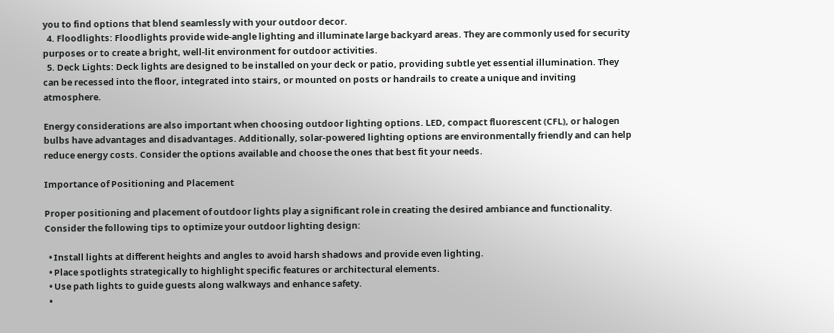you to find options that blend seamlessly with your outdoor decor.
  4. Floodlights: Floodlights provide wide-angle lighting and illuminate large backyard areas. They are commonly used for security purposes or to create a bright, well-lit environment for outdoor activities.
  5. Deck Lights: Deck lights are designed to be installed on your deck or patio, providing subtle yet essential illumination. They can be recessed into the floor, integrated into stairs, or mounted on posts or handrails to create a unique and inviting atmosphere.

Energy considerations are also important when choosing outdoor lighting options. LED, compact fluorescent (CFL), or halogen bulbs have advantages and disadvantages. Additionally, solar-powered lighting options are environmentally friendly and can help reduce energy costs. Consider the options available and choose the ones that best fit your needs.

Importance of Positioning and Placement

Proper positioning and placement of outdoor lights play a significant role in creating the desired ambiance and functionality. Consider the following tips to optimize your outdoor lighting design:

  • Install lights at different heights and angles to avoid harsh shadows and provide even lighting.
  • Place spotlights strategically to highlight specific features or architectural elements.
  • Use path lights to guide guests along walkways and enhance safety.
  •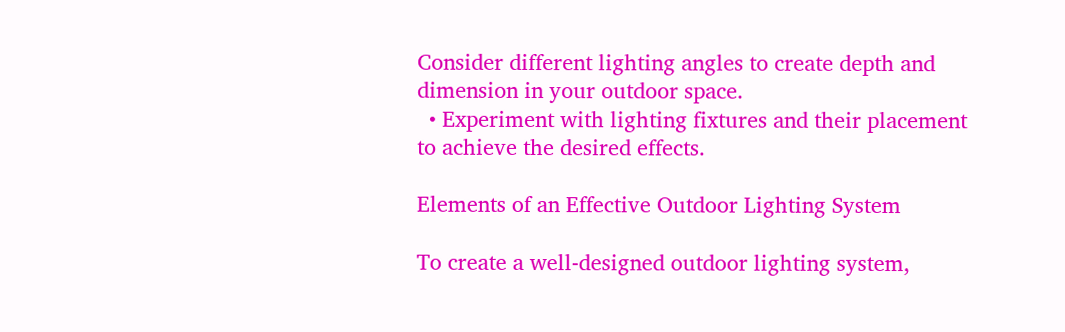Consider different lighting angles to create depth and dimension in your outdoor space.
  • Experiment with lighting fixtures and their placement to achieve the desired effects.

Elements of an Effective Outdoor Lighting System

To create a well-designed outdoor lighting system,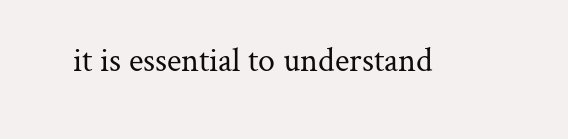it is essential to understand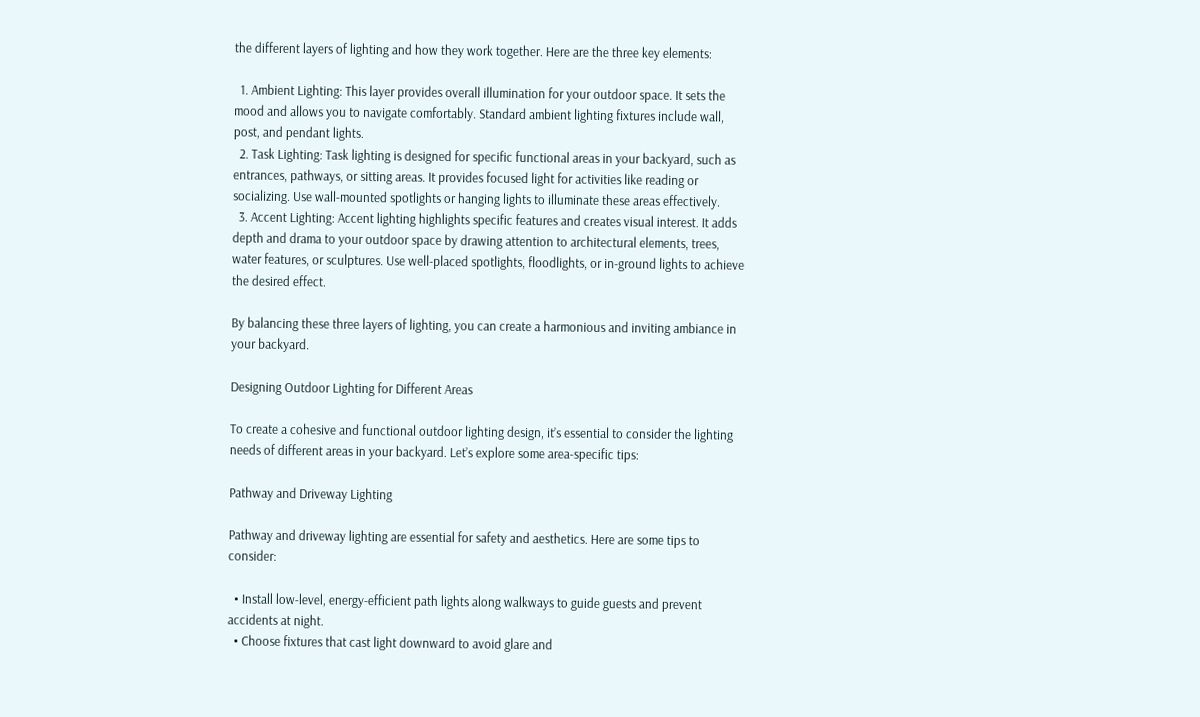the different layers of lighting and how they work together. Here are the three key elements:

  1. Ambient Lighting: This layer provides overall illumination for your outdoor space. It sets the mood and allows you to navigate comfortably. Standard ambient lighting fixtures include wall, post, and pendant lights.
  2. Task Lighting: Task lighting is designed for specific functional areas in your backyard, such as entrances, pathways, or sitting areas. It provides focused light for activities like reading or socializing. Use wall-mounted spotlights or hanging lights to illuminate these areas effectively.
  3. Accent Lighting: Accent lighting highlights specific features and creates visual interest. It adds depth and drama to your outdoor space by drawing attention to architectural elements, trees, water features, or sculptures. Use well-placed spotlights, floodlights, or in-ground lights to achieve the desired effect.

By balancing these three layers of lighting, you can create a harmonious and inviting ambiance in your backyard.

Designing Outdoor Lighting for Different Areas

To create a cohesive and functional outdoor lighting design, it’s essential to consider the lighting needs of different areas in your backyard. Let’s explore some area-specific tips:

Pathway and Driveway Lighting

Pathway and driveway lighting are essential for safety and aesthetics. Here are some tips to consider:

  • Install low-level, energy-efficient path lights along walkways to guide guests and prevent accidents at night.
  • Choose fixtures that cast light downward to avoid glare and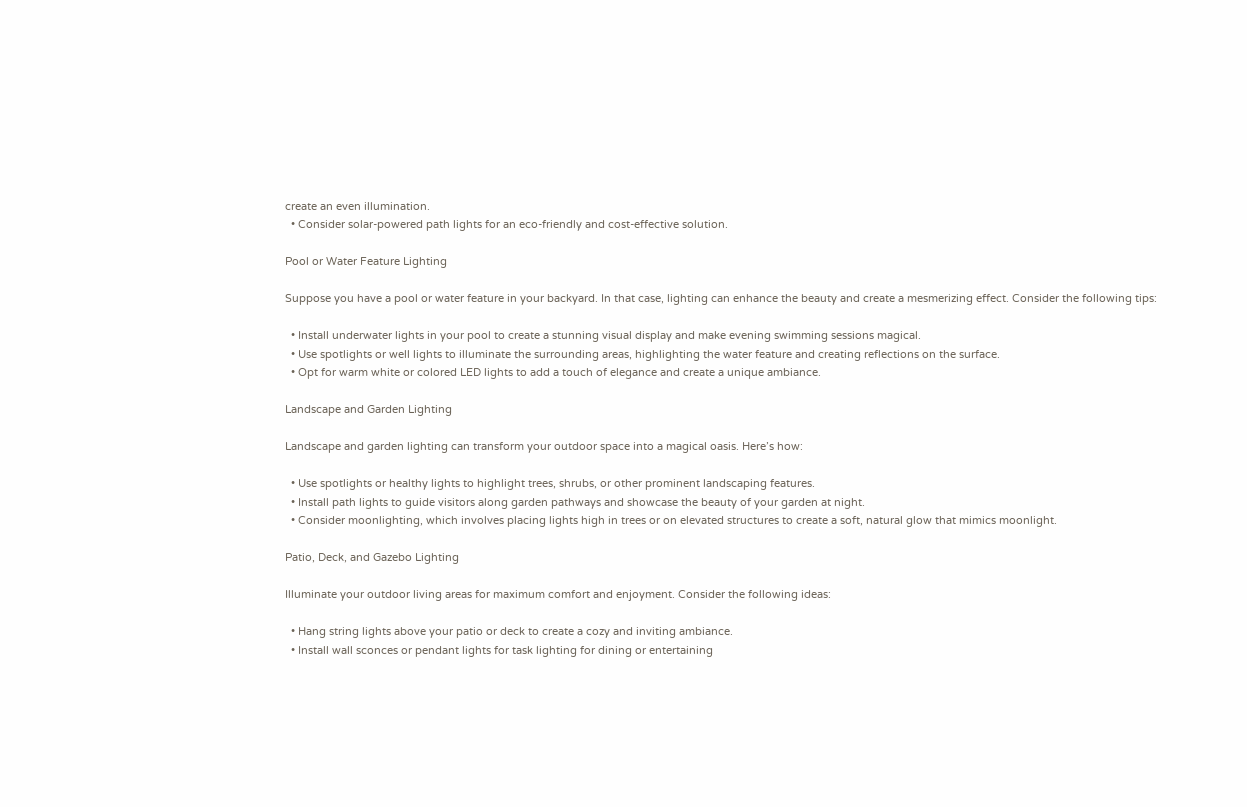create an even illumination.
  • Consider solar-powered path lights for an eco-friendly and cost-effective solution.

Pool or Water Feature Lighting

Suppose you have a pool or water feature in your backyard. In that case, lighting can enhance the beauty and create a mesmerizing effect. Consider the following tips:

  • Install underwater lights in your pool to create a stunning visual display and make evening swimming sessions magical.
  • Use spotlights or well lights to illuminate the surrounding areas, highlighting the water feature and creating reflections on the surface.
  • Opt for warm white or colored LED lights to add a touch of elegance and create a unique ambiance.

Landscape and Garden Lighting

Landscape and garden lighting can transform your outdoor space into a magical oasis. Here’s how:

  • Use spotlights or healthy lights to highlight trees, shrubs, or other prominent landscaping features.
  • Install path lights to guide visitors along garden pathways and showcase the beauty of your garden at night.
  • Consider moonlighting, which involves placing lights high in trees or on elevated structures to create a soft, natural glow that mimics moonlight.

Patio, Deck, and Gazebo Lighting

Illuminate your outdoor living areas for maximum comfort and enjoyment. Consider the following ideas:

  • Hang string lights above your patio or deck to create a cozy and inviting ambiance.
  • Install wall sconces or pendant lights for task lighting for dining or entertaining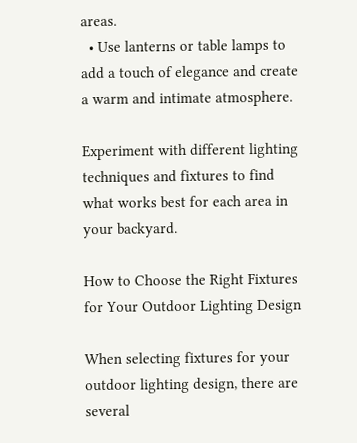areas.
  • Use lanterns or table lamps to add a touch of elegance and create a warm and intimate atmosphere.

Experiment with different lighting techniques and fixtures to find what works best for each area in your backyard.

How to Choose the Right Fixtures for Your Outdoor Lighting Design

When selecting fixtures for your outdoor lighting design, there are several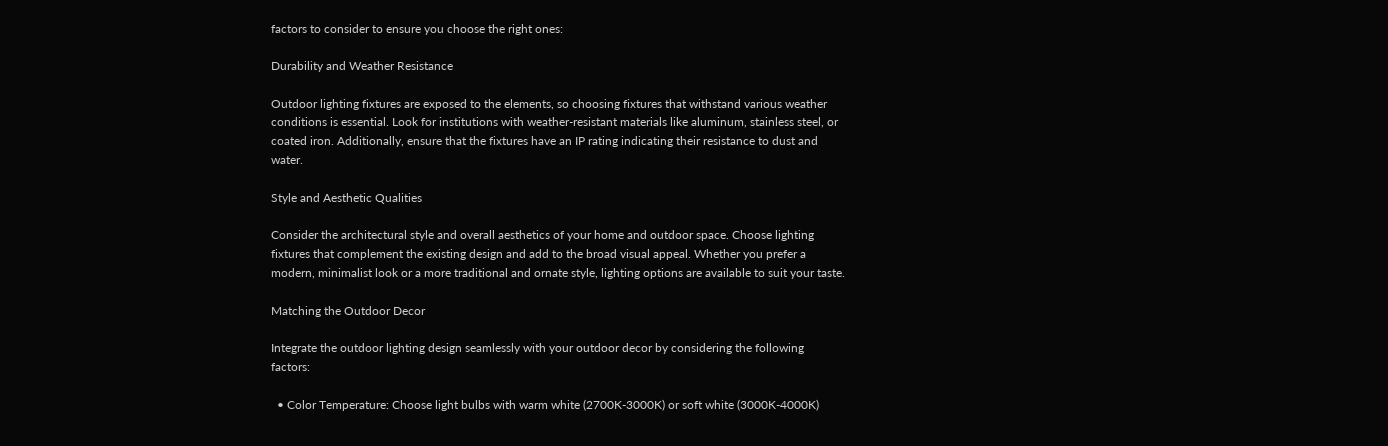factors to consider to ensure you choose the right ones:

Durability and Weather Resistance

Outdoor lighting fixtures are exposed to the elements, so choosing fixtures that withstand various weather conditions is essential. Look for institutions with weather-resistant materials like aluminum, stainless steel, or coated iron. Additionally, ensure that the fixtures have an IP rating indicating their resistance to dust and water.

Style and Aesthetic Qualities

Consider the architectural style and overall aesthetics of your home and outdoor space. Choose lighting fixtures that complement the existing design and add to the broad visual appeal. Whether you prefer a modern, minimalist look or a more traditional and ornate style, lighting options are available to suit your taste.

Matching the Outdoor Decor

Integrate the outdoor lighting design seamlessly with your outdoor decor by considering the following factors:

  • Color Temperature: Choose light bulbs with warm white (2700K-3000K) or soft white (3000K-4000K)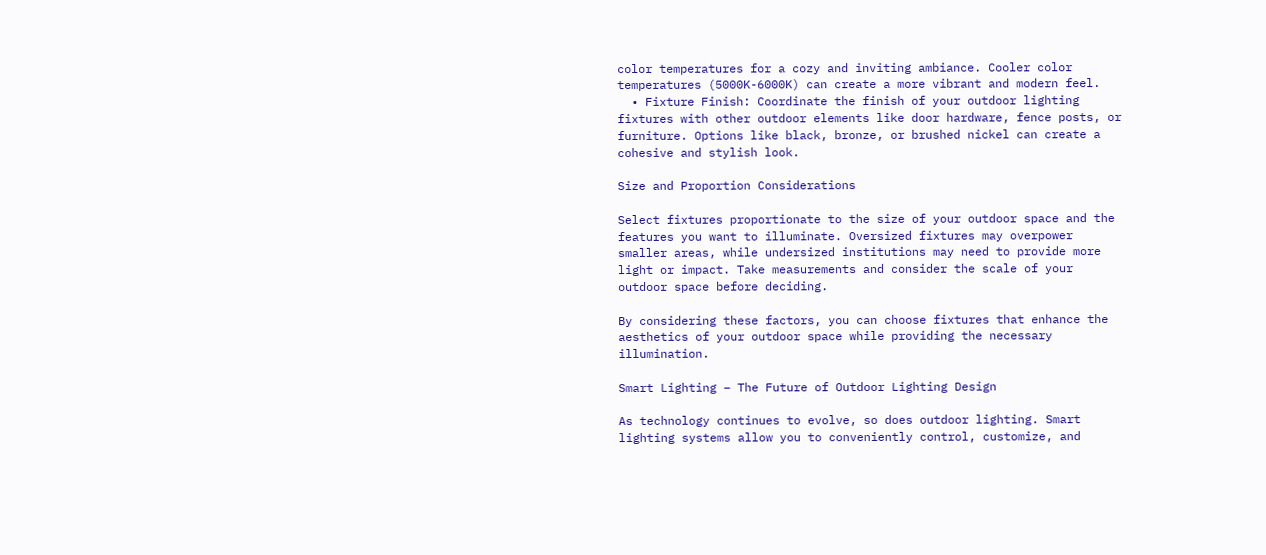color temperatures for a cozy and inviting ambiance. Cooler color temperatures (5000K-6000K) can create a more vibrant and modern feel.
  • Fixture Finish: Coordinate the finish of your outdoor lighting fixtures with other outdoor elements like door hardware, fence posts, or furniture. Options like black, bronze, or brushed nickel can create a cohesive and stylish look.

Size and Proportion Considerations

Select fixtures proportionate to the size of your outdoor space and the features you want to illuminate. Oversized fixtures may overpower smaller areas, while undersized institutions may need to provide more light or impact. Take measurements and consider the scale of your outdoor space before deciding.

By considering these factors, you can choose fixtures that enhance the aesthetics of your outdoor space while providing the necessary illumination.

Smart Lighting – The Future of Outdoor Lighting Design

As technology continues to evolve, so does outdoor lighting. Smart lighting systems allow you to conveniently control, customize, and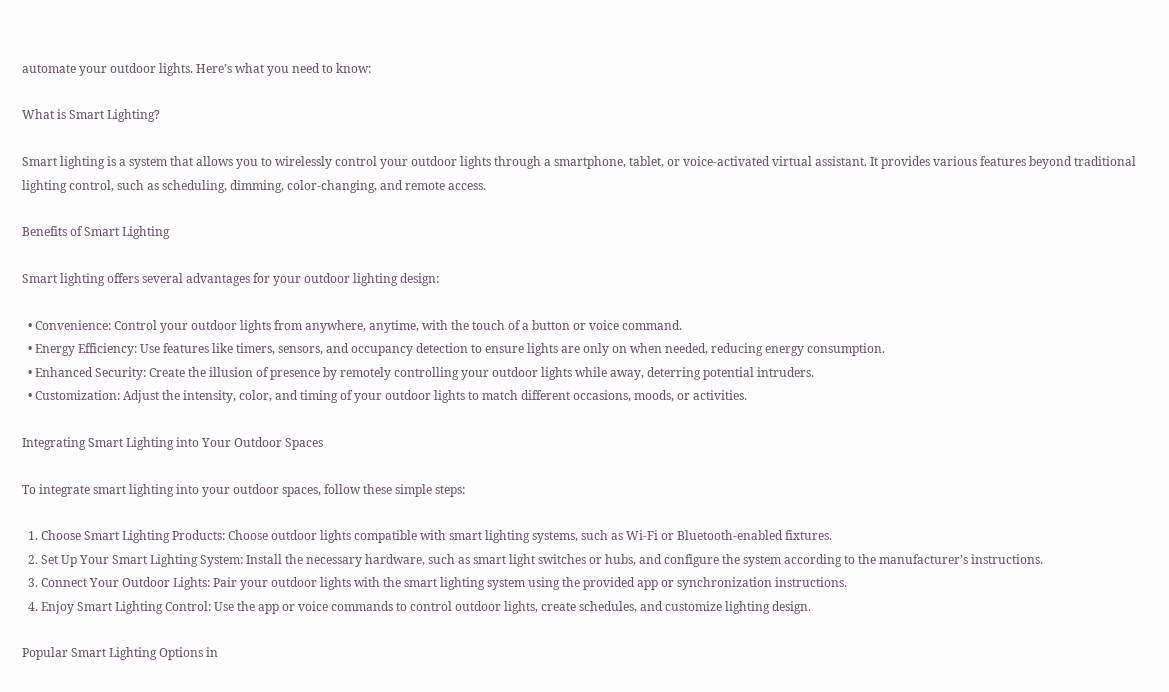automate your outdoor lights. Here’s what you need to know:

What is Smart Lighting?

Smart lighting is a system that allows you to wirelessly control your outdoor lights through a smartphone, tablet, or voice-activated virtual assistant. It provides various features beyond traditional lighting control, such as scheduling, dimming, color-changing, and remote access.

Benefits of Smart Lighting

Smart lighting offers several advantages for your outdoor lighting design:

  • Convenience: Control your outdoor lights from anywhere, anytime, with the touch of a button or voice command.
  • Energy Efficiency: Use features like timers, sensors, and occupancy detection to ensure lights are only on when needed, reducing energy consumption.
  • Enhanced Security: Create the illusion of presence by remotely controlling your outdoor lights while away, deterring potential intruders.
  • Customization: Adjust the intensity, color, and timing of your outdoor lights to match different occasions, moods, or activities.

Integrating Smart Lighting into Your Outdoor Spaces

To integrate smart lighting into your outdoor spaces, follow these simple steps:

  1. Choose Smart Lighting Products: Choose outdoor lights compatible with smart lighting systems, such as Wi-Fi or Bluetooth-enabled fixtures.
  2. Set Up Your Smart Lighting System: Install the necessary hardware, such as smart light switches or hubs, and configure the system according to the manufacturer’s instructions.
  3. Connect Your Outdoor Lights: Pair your outdoor lights with the smart lighting system using the provided app or synchronization instructions.
  4. Enjoy Smart Lighting Control: Use the app or voice commands to control outdoor lights, create schedules, and customize lighting design.

Popular Smart Lighting Options in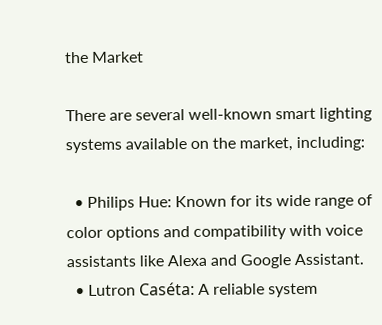the Market

There are several well-known smart lighting systems available on the market, including:

  • Philips Hue: Known for its wide range of color options and compatibility with voice assistants like Alexa and Google Assistant.
  • Lutron Caséta: A reliable system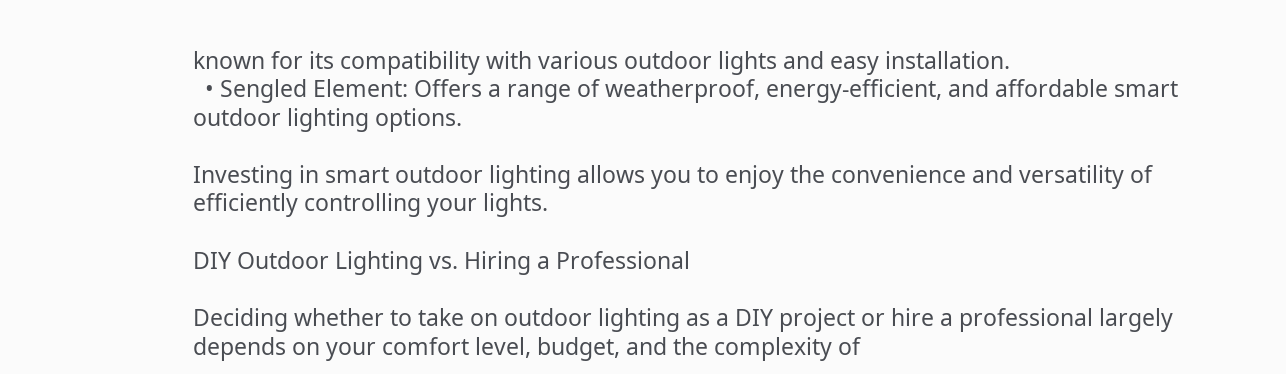known for its compatibility with various outdoor lights and easy installation.
  • Sengled Element: Offers a range of weatherproof, energy-efficient, and affordable smart outdoor lighting options.

Investing in smart outdoor lighting allows you to enjoy the convenience and versatility of efficiently controlling your lights.

DIY Outdoor Lighting vs. Hiring a Professional

Deciding whether to take on outdoor lighting as a DIY project or hire a professional largely depends on your comfort level, budget, and the complexity of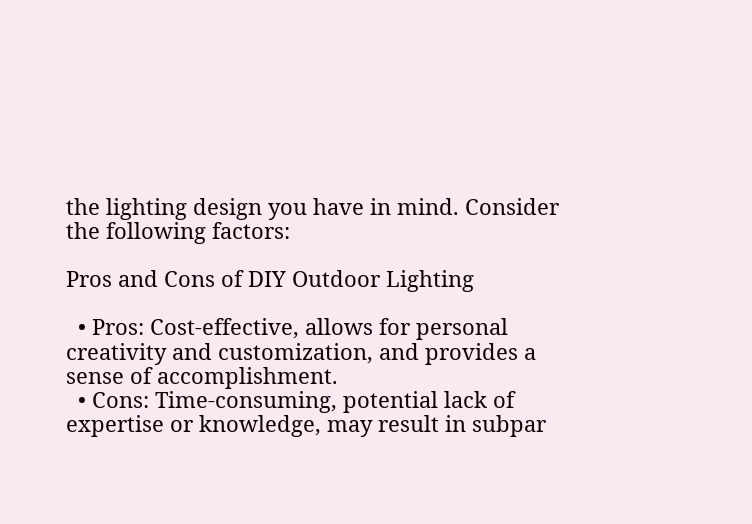the lighting design you have in mind. Consider the following factors:

Pros and Cons of DIY Outdoor Lighting

  • Pros: Cost-effective, allows for personal creativity and customization, and provides a sense of accomplishment.
  • Cons: Time-consuming, potential lack of expertise or knowledge, may result in subpar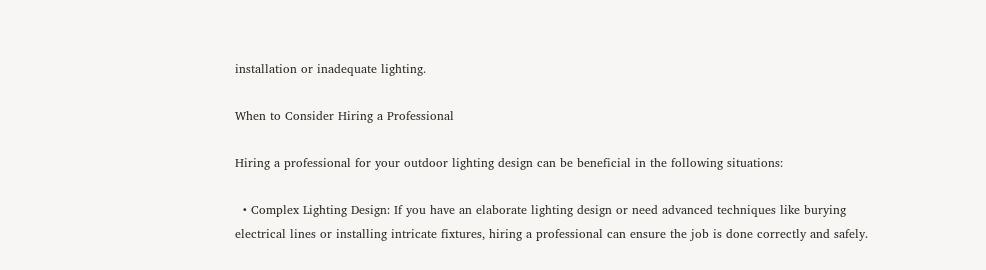installation or inadequate lighting.

When to Consider Hiring a Professional

Hiring a professional for your outdoor lighting design can be beneficial in the following situations:

  • Complex Lighting Design: If you have an elaborate lighting design or need advanced techniques like burying electrical lines or installing intricate fixtures, hiring a professional can ensure the job is done correctly and safely.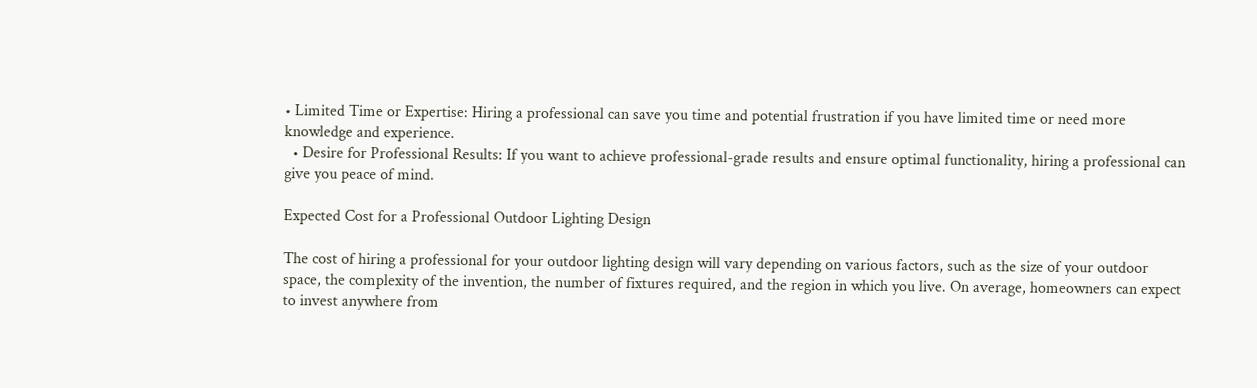• Limited Time or Expertise: Hiring a professional can save you time and potential frustration if you have limited time or need more knowledge and experience.
  • Desire for Professional Results: If you want to achieve professional-grade results and ensure optimal functionality, hiring a professional can give you peace of mind.

Expected Cost for a Professional Outdoor Lighting Design

The cost of hiring a professional for your outdoor lighting design will vary depending on various factors, such as the size of your outdoor space, the complexity of the invention, the number of fixtures required, and the region in which you live. On average, homeowners can expect to invest anywhere from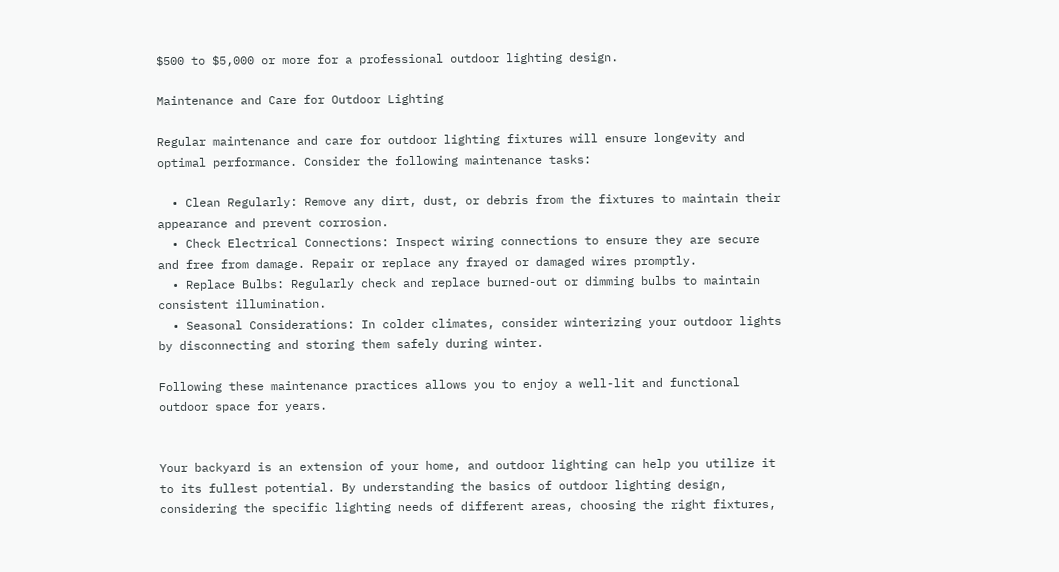$500 to $5,000 or more for a professional outdoor lighting design.

Maintenance and Care for Outdoor Lighting

Regular maintenance and care for outdoor lighting fixtures will ensure longevity and optimal performance. Consider the following maintenance tasks:

  • Clean Regularly: Remove any dirt, dust, or debris from the fixtures to maintain their appearance and prevent corrosion.
  • Check Electrical Connections: Inspect wiring connections to ensure they are secure and free from damage. Repair or replace any frayed or damaged wires promptly.
  • Replace Bulbs: Regularly check and replace burned-out or dimming bulbs to maintain consistent illumination.
  • Seasonal Considerations: In colder climates, consider winterizing your outdoor lights by disconnecting and storing them safely during winter.

Following these maintenance practices allows you to enjoy a well-lit and functional outdoor space for years.


Your backyard is an extension of your home, and outdoor lighting can help you utilize it to its fullest potential. By understanding the basics of outdoor lighting design, considering the specific lighting needs of different areas, choosing the right fixtures,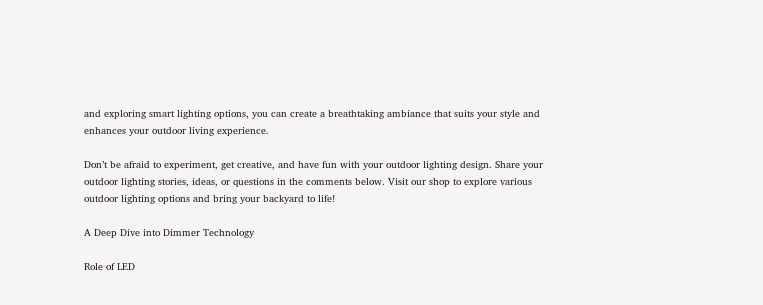and exploring smart lighting options, you can create a breathtaking ambiance that suits your style and enhances your outdoor living experience.

Don’t be afraid to experiment, get creative, and have fun with your outdoor lighting design. Share your outdoor lighting stories, ideas, or questions in the comments below. Visit our shop to explore various outdoor lighting options and bring your backyard to life!

A Deep Dive into Dimmer Technology

Role of LED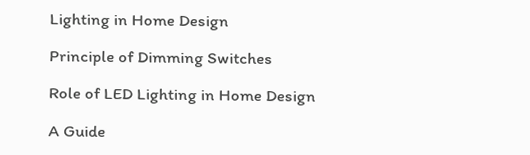Lighting in Home Design

Principle of Dimming Switches

Role of LED Lighting in Home Design

A Guide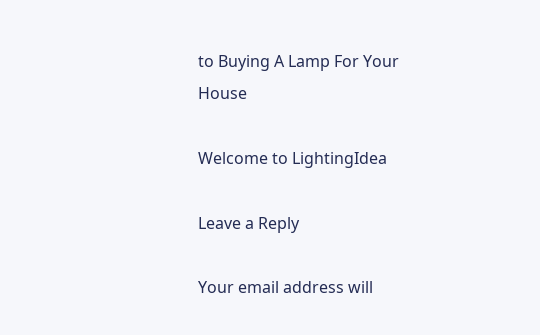to Buying A Lamp For Your House

Welcome to LightingIdea

Leave a Reply

Your email address will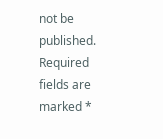not be published. Required fields are marked *